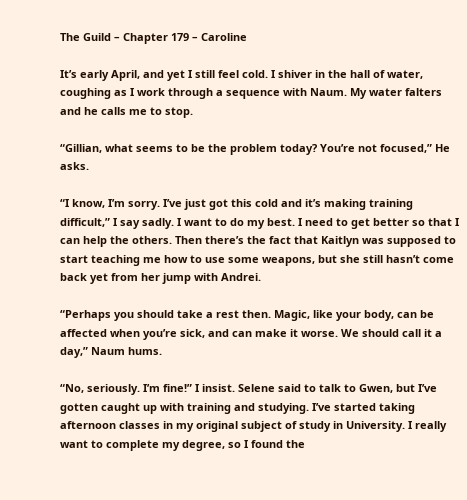The Guild – Chapter 179 – Caroline

It’s early April, and yet I still feel cold. I shiver in the hall of water, coughing as I work through a sequence with Naum. My water falters and he calls me to stop.

“Gillian, what seems to be the problem today? You’re not focused,” He asks.

“I know, I’m sorry. I’ve just got this cold and it’s making training difficult,” I say sadly. I want to do my best. I need to get better so that I can help the others. Then there’s the fact that Kaitlyn was supposed to start teaching me how to use some weapons, but she still hasn’t come back yet from her jump with Andrei.

“Perhaps you should take a rest then. Magic, like your body, can be affected when you’re sick, and can make it worse. We should call it a day,” Naum hums.

“No, seriously. I’m fine!” I insist. Selene said to talk to Gwen, but I’ve gotten caught up with training and studying. I’ve started taking afternoon classes in my original subject of study in University. I really want to complete my degree, so I found the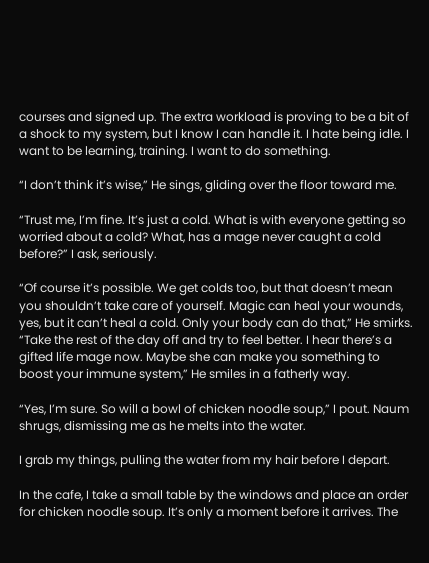courses and signed up. The extra workload is proving to be a bit of a shock to my system, but I know I can handle it. I hate being idle. I want to be learning, training. I want to do something.

“I don’t think it’s wise,” He sings, gliding over the floor toward me.

“Trust me, I’m fine. It’s just a cold. What is with everyone getting so worried about a cold? What, has a mage never caught a cold before?” I ask, seriously.

“Of course it’s possible. We get colds too, but that doesn’t mean you shouldn’t take care of yourself. Magic can heal your wounds, yes, but it can’t heal a cold. Only your body can do that,” He smirks. “Take the rest of the day off and try to feel better. I hear there’s a gifted life mage now. Maybe she can make you something to boost your immune system,” He smiles in a fatherly way.

“Yes, I’m sure. So will a bowl of chicken noodle soup,” I pout. Naum shrugs, dismissing me as he melts into the water.

I grab my things, pulling the water from my hair before I depart.

In the cafe, I take a small table by the windows and place an order for chicken noodle soup. It’s only a moment before it arrives. The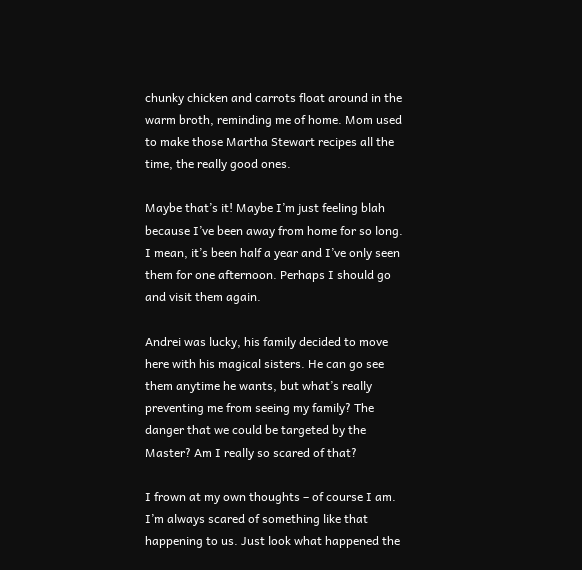chunky chicken and carrots float around in the warm broth, reminding me of home. Mom used to make those Martha Stewart recipes all the time, the really good ones.

Maybe that’s it! Maybe I’m just feeling blah because I’ve been away from home for so long. I mean, it’s been half a year and I’ve only seen them for one afternoon. Perhaps I should go and visit them again.

Andrei was lucky, his family decided to move here with his magical sisters. He can go see them anytime he wants, but what’s really preventing me from seeing my family? The danger that we could be targeted by the Master? Am I really so scared of that?

I frown at my own thoughts – of course I am. I’m always scared of something like that happening to us. Just look what happened the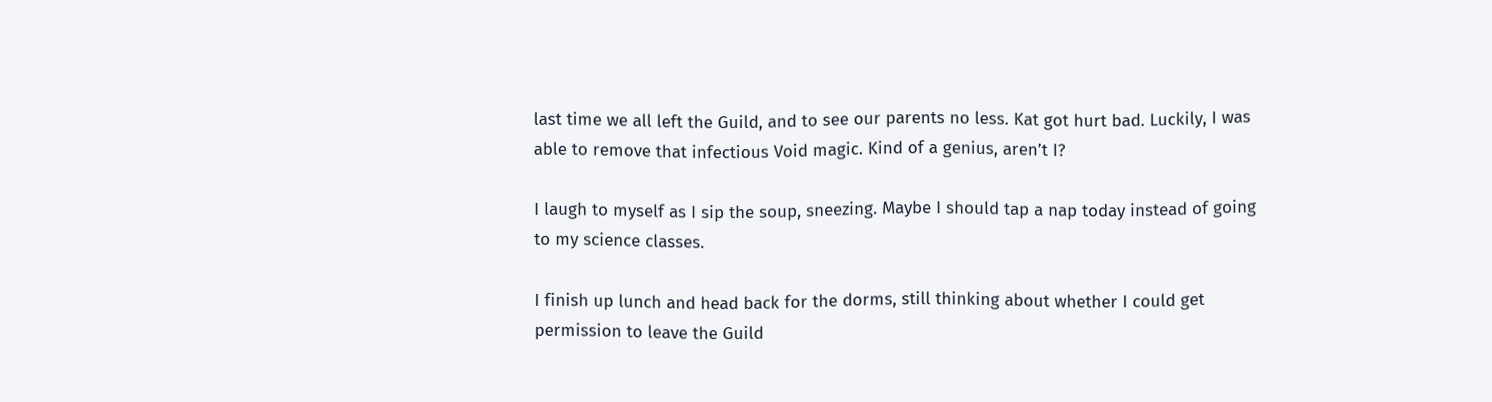last time we all left the Guild, and to see our parents no less. Kat got hurt bad. Luckily, I was able to remove that infectious Void magic. Kind of a genius, aren’t I?

I laugh to myself as I sip the soup, sneezing. Maybe I should tap a nap today instead of going to my science classes.

I finish up lunch and head back for the dorms, still thinking about whether I could get permission to leave the Guild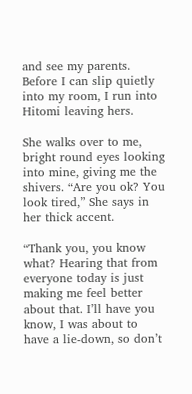and see my parents. Before I can slip quietly into my room, I run into Hitomi leaving hers.

She walks over to me, bright round eyes looking into mine, giving me the shivers. “Are you ok? You look tired,” She says in her thick accent.

“Thank you, you know what? Hearing that from everyone today is just making me feel better about that. I’ll have you know, I was about to have a lie-down, so don’t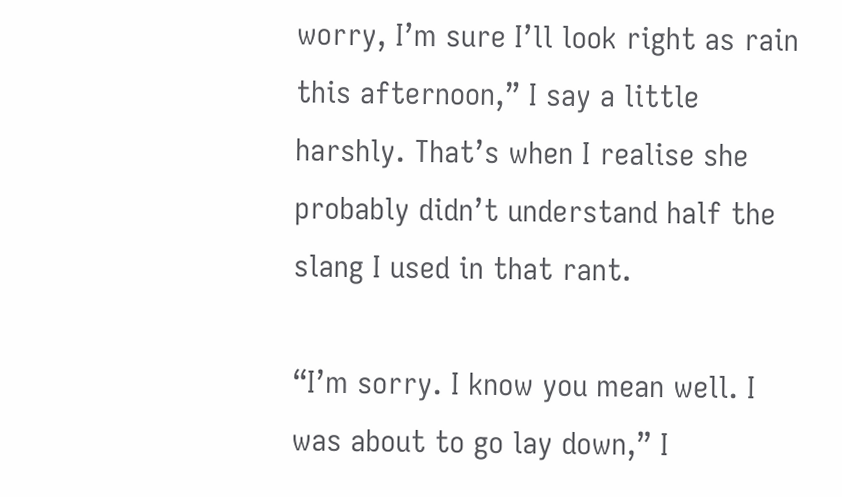worry, I’m sure I’ll look right as rain this afternoon,” I say a little harshly. That’s when I realise she probably didn’t understand half the slang I used in that rant.

“I’m sorry. I know you mean well. I was about to go lay down,” I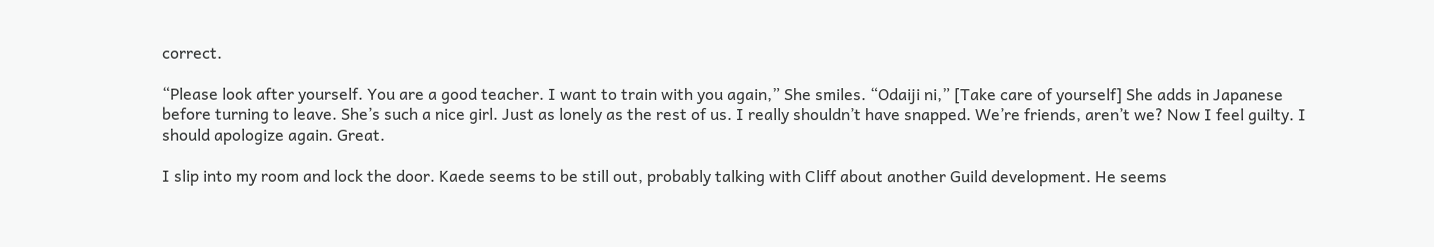correct.

“Please look after yourself. You are a good teacher. I want to train with you again,” She smiles. “Odaiji ni,” [Take care of yourself] She adds in Japanese before turning to leave. She’s such a nice girl. Just as lonely as the rest of us. I really shouldn’t have snapped. We’re friends, aren’t we? Now I feel guilty. I should apologize again. Great.

I slip into my room and lock the door. Kaede seems to be still out, probably talking with Cliff about another Guild development. He seems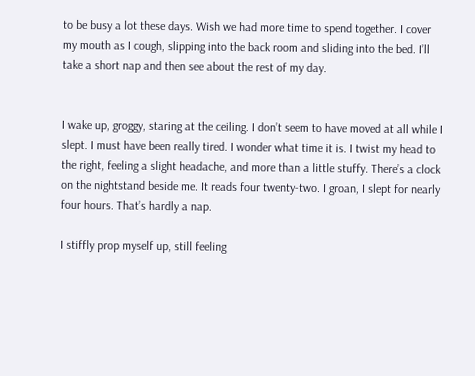to be busy a lot these days. Wish we had more time to spend together. I cover my mouth as I cough, slipping into the back room and sliding into the bed. I’ll take a short nap and then see about the rest of my day.


I wake up, groggy, staring at the ceiling. I don’t seem to have moved at all while I slept. I must have been really tired. I wonder what time it is. I twist my head to the right, feeling a slight headache, and more than a little stuffy. There’s a clock on the nightstand beside me. It reads four twenty-two. I groan, I slept for nearly four hours. That’s hardly a nap.

I stiffly prop myself up, still feeling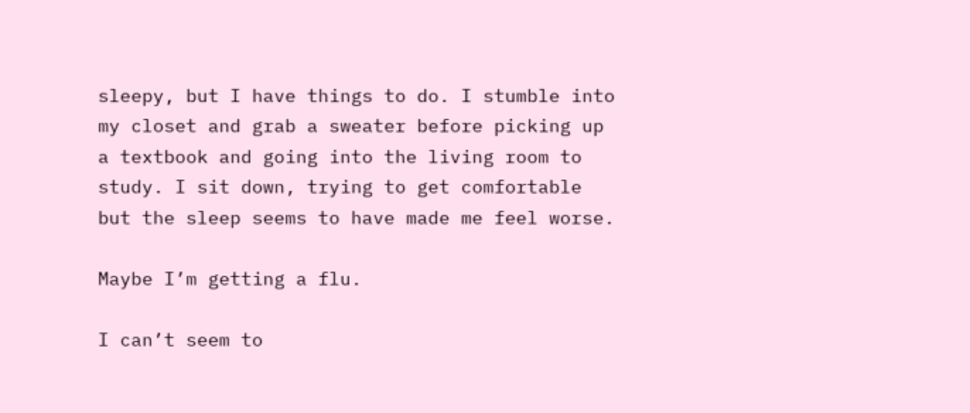sleepy, but I have things to do. I stumble into my closet and grab a sweater before picking up a textbook and going into the living room to study. I sit down, trying to get comfortable but the sleep seems to have made me feel worse.

Maybe I’m getting a flu.

I can’t seem to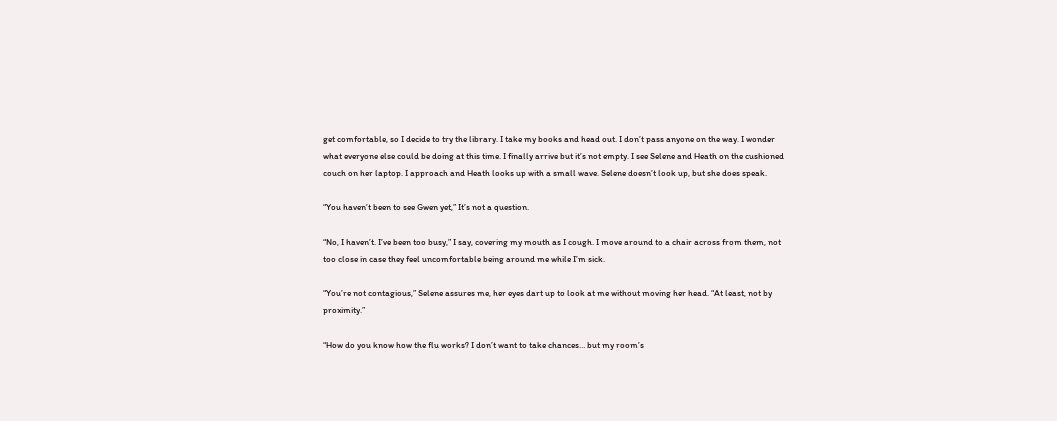get comfortable, so I decide to try the library. I take my books and head out. I don’t pass anyone on the way. I wonder what everyone else could be doing at this time. I finally arrive but it’s not empty. I see Selene and Heath on the cushioned couch on her laptop. I approach and Heath looks up with a small wave. Selene doesn’t look up, but she does speak.

“You haven’t been to see Gwen yet,” It’s not a question.

“No, I haven’t. I’ve been too busy,” I say, covering my mouth as I cough. I move around to a chair across from them, not too close in case they feel uncomfortable being around me while I’m sick.

“You’re not contagious,” Selene assures me, her eyes dart up to look at me without moving her head. “At least, not by proximity.”

“How do you know how the flu works? I don’t want to take chances… but my room’s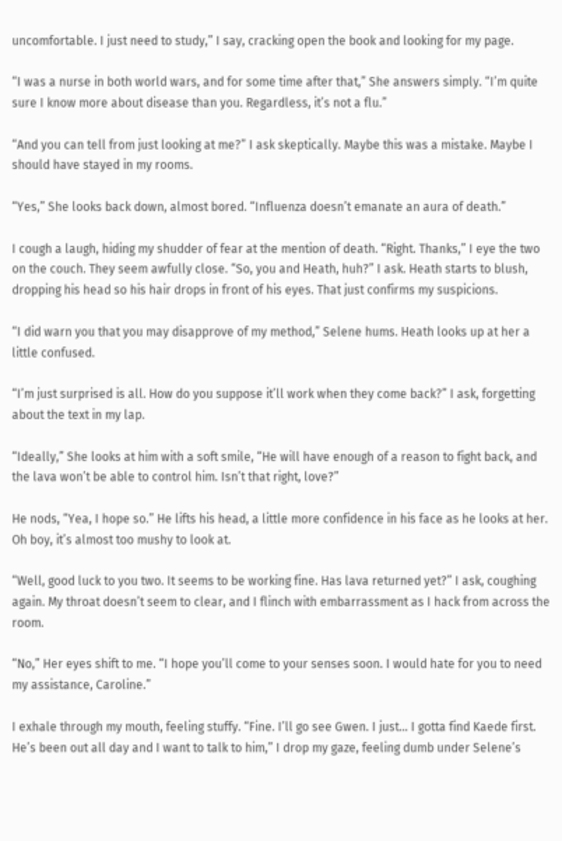uncomfortable. I just need to study,” I say, cracking open the book and looking for my page.

“I was a nurse in both world wars, and for some time after that,” She answers simply. “I’m quite sure I know more about disease than you. Regardless, it’s not a flu.”

“And you can tell from just looking at me?” I ask skeptically. Maybe this was a mistake. Maybe I should have stayed in my rooms.

“Yes,” She looks back down, almost bored. “Influenza doesn’t emanate an aura of death.”

I cough a laugh, hiding my shudder of fear at the mention of death. “Right. Thanks,” I eye the two on the couch. They seem awfully close. “So, you and Heath, huh?” I ask. Heath starts to blush, dropping his head so his hair drops in front of his eyes. That just confirms my suspicions.

“I did warn you that you may disapprove of my method,” Selene hums. Heath looks up at her a little confused.

“I’m just surprised is all. How do you suppose it’ll work when they come back?” I ask, forgetting about the text in my lap.

“Ideally,” She looks at him with a soft smile, “He will have enough of a reason to fight back, and the lava won’t be able to control him. Isn’t that right, love?”

He nods, “Yea, I hope so.” He lifts his head, a little more confidence in his face as he looks at her. Oh boy, it’s almost too mushy to look at.

“Well, good luck to you two. It seems to be working fine. Has lava returned yet?” I ask, coughing again. My throat doesn’t seem to clear, and I flinch with embarrassment as I hack from across the room.

“No,” Her eyes shift to me. “I hope you’ll come to your senses soon. I would hate for you to need my assistance, Caroline.”

I exhale through my mouth, feeling stuffy. “Fine. I’ll go see Gwen. I just… I gotta find Kaede first. He’s been out all day and I want to talk to him,” I drop my gaze, feeling dumb under Selene’s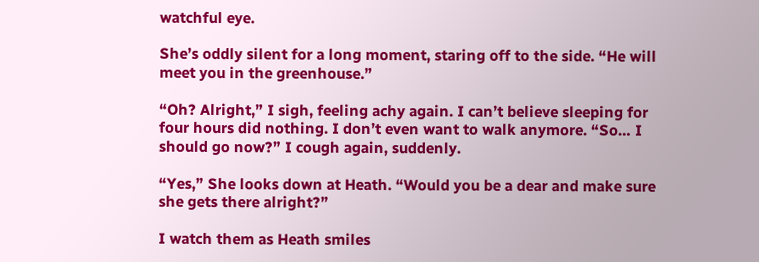watchful eye.

She’s oddly silent for a long moment, staring off to the side. “He will meet you in the greenhouse.”

“Oh? Alright,” I sigh, feeling achy again. I can’t believe sleeping for four hours did nothing. I don’t even want to walk anymore. “So… I should go now?” I cough again, suddenly.

“Yes,” She looks down at Heath. “Would you be a dear and make sure she gets there alright?”

I watch them as Heath smiles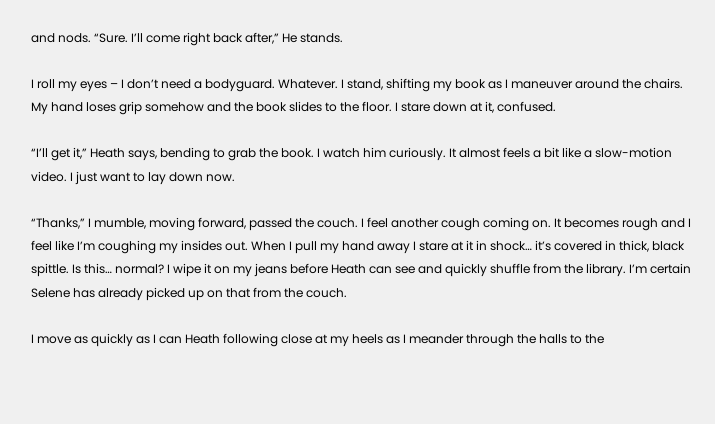and nods. “Sure. I’ll come right back after,” He stands.

I roll my eyes – I don’t need a bodyguard. Whatever. I stand, shifting my book as I maneuver around the chairs. My hand loses grip somehow and the book slides to the floor. I stare down at it, confused.

“I’ll get it,” Heath says, bending to grab the book. I watch him curiously. It almost feels a bit like a slow-motion video. I just want to lay down now.

“Thanks,” I mumble, moving forward, passed the couch. I feel another cough coming on. It becomes rough and I feel like I’m coughing my insides out. When I pull my hand away I stare at it in shock… it’s covered in thick, black spittle. Is this… normal? I wipe it on my jeans before Heath can see and quickly shuffle from the library. I’m certain Selene has already picked up on that from the couch.

I move as quickly as I can Heath following close at my heels as I meander through the halls to the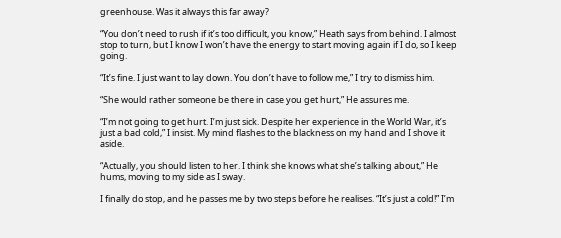greenhouse. Was it always this far away?

“You don’t need to rush if it’s too difficult, you know,” Heath says from behind. I almost stop to turn, but I know I won’t have the energy to start moving again if I do, so I keep going.

“It’s fine. I just want to lay down. You don’t have to follow me,” I try to dismiss him.

“She would rather someone be there in case you get hurt,” He assures me.

“I’m not going to get hurt. I’m just sick. Despite her experience in the World War, it’s just a bad cold,” I insist. My mind flashes to the blackness on my hand and I shove it aside.

“Actually, you should listen to her. I think she knows what she’s talking about,” He hums, moving to my side as I sway.

I finally do stop, and he passes me by two steps before he realises. “It’s just a cold!” I’m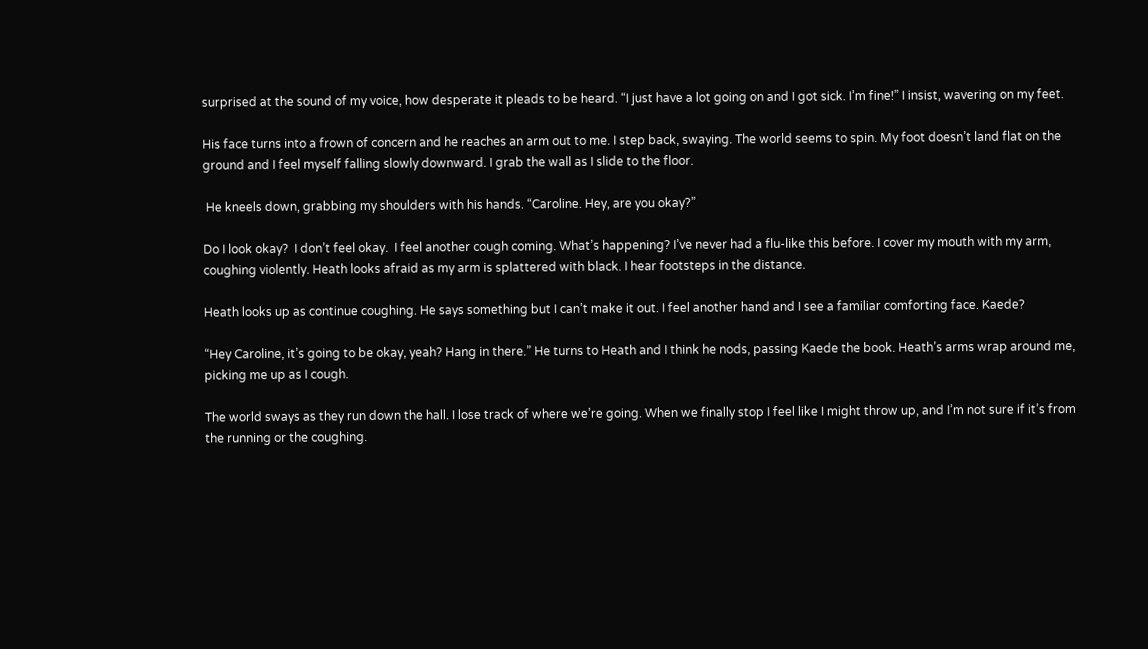surprised at the sound of my voice, how desperate it pleads to be heard. “I just have a lot going on and I got sick. I’m fine!” I insist, wavering on my feet.

His face turns into a frown of concern and he reaches an arm out to me. I step back, swaying. The world seems to spin. My foot doesn’t land flat on the ground and I feel myself falling slowly downward. I grab the wall as I slide to the floor.

 He kneels down, grabbing my shoulders with his hands. “Caroline. Hey, are you okay?”

Do I look okay?  I don’t feel okay.  I feel another cough coming. What’s happening? I’ve never had a flu-like this before. I cover my mouth with my arm, coughing violently. Heath looks afraid as my arm is splattered with black. I hear footsteps in the distance.

Heath looks up as continue coughing. He says something but I can’t make it out. I feel another hand and I see a familiar comforting face. Kaede?

“Hey Caroline, it’s going to be okay, yeah? Hang in there.” He turns to Heath and I think he nods, passing Kaede the book. Heath’s arms wrap around me, picking me up as I cough.

The world sways as they run down the hall. I lose track of where we’re going. When we finally stop I feel like I might throw up, and I’m not sure if it’s from the running or the coughing.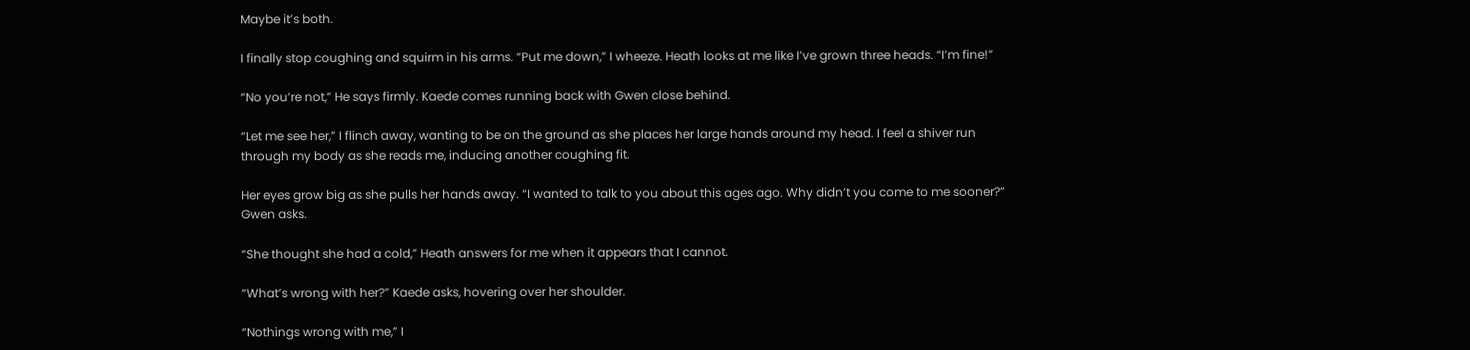Maybe it’s both.

I finally stop coughing and squirm in his arms. “Put me down,” I wheeze. Heath looks at me like I’ve grown three heads. “I’m fine!”

“No you’re not,” He says firmly. Kaede comes running back with Gwen close behind.

“Let me see her,” I flinch away, wanting to be on the ground as she places her large hands around my head. I feel a shiver run through my body as she reads me, inducing another coughing fit.

Her eyes grow big as she pulls her hands away. “I wanted to talk to you about this ages ago. Why didn’t you come to me sooner?” Gwen asks.

“She thought she had a cold,” Heath answers for me when it appears that I cannot.

“What’s wrong with her?” Kaede asks, hovering over her shoulder.

“Nothings wrong with me,” I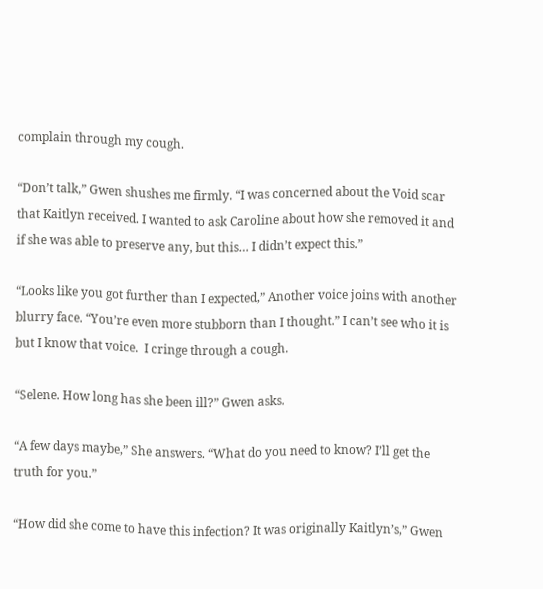complain through my cough.

“Don’t talk,” Gwen shushes me firmly. “I was concerned about the Void scar that Kaitlyn received. I wanted to ask Caroline about how she removed it and if she was able to preserve any, but this… I didn’t expect this.”

“Looks like you got further than I expected,” Another voice joins with another blurry face. “You’re even more stubborn than I thought.” I can’t see who it is but I know that voice.  I cringe through a cough.

“Selene. How long has she been ill?” Gwen asks.

“A few days maybe,” She answers. “What do you need to know? I’ll get the truth for you.”

“How did she come to have this infection? It was originally Kaitlyn’s,” Gwen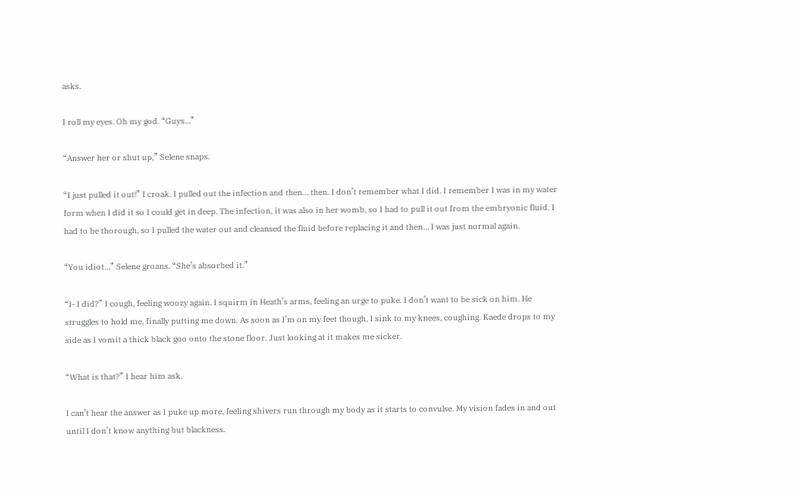asks.

I roll my eyes. Oh my god. “Guys…”

“Answer her or shut up,” Selene snaps.

“I just pulled it out!” I croak. I pulled out the infection and then… then. I don’t remember what I did. I remember I was in my water form when I did it so I could get in deep. The infection, it was also in her womb, so I had to pull it out from the embryonic fluid. I had to be thorough, so I pulled the water out and cleansed the fluid before replacing it and then… I was just normal again.

“You idiot…” Selene groans. “She’s absorbed it.”

“I- I did?” I cough, feeling woozy again. I squirm in Heath’s arms, feeling an urge to puke. I don’t want to be sick on him. He struggles to hold me, finally putting me down. As soon as I’m on my feet though, I sink to my knees, coughing. Kaede drops to my side as I vomit a thick black goo onto the stone floor. Just looking at it makes me sicker.

“What is that?” I hear him ask.

I can’t hear the answer as I puke up more, feeling shivers run through my body as it starts to convulse. My vision fades in and out until I don’t know anything but blackness.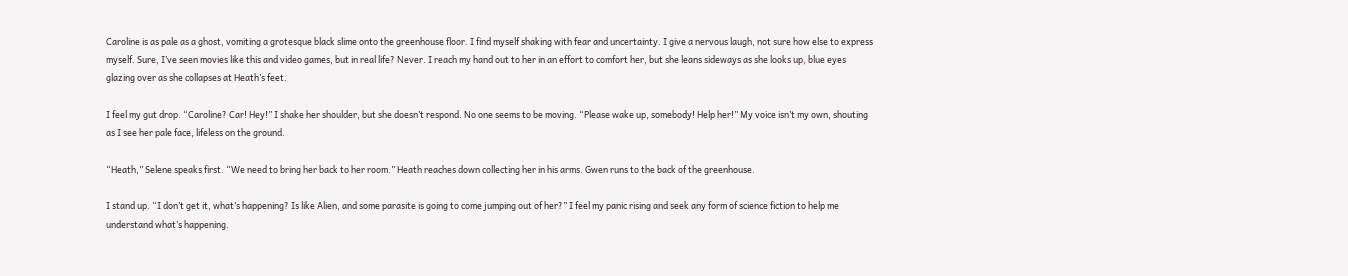Caroline is as pale as a ghost, vomiting a grotesque black slime onto the greenhouse floor. I find myself shaking with fear and uncertainty. I give a nervous laugh, not sure how else to express myself. Sure, I’ve seen movies like this and video games, but in real life? Never. I reach my hand out to her in an effort to comfort her, but she leans sideways as she looks up, blue eyes glazing over as she collapses at Heath’s feet.

I feel my gut drop. “Caroline? Car! Hey!” I shake her shoulder, but she doesn’t respond. No one seems to be moving. “Please wake up, somebody! Help her!” My voice isn’t my own, shouting as I see her pale face, lifeless on the ground.

“Heath,” Selene speaks first. “We need to bring her back to her room.” Heath reaches down collecting her in his arms. Gwen runs to the back of the greenhouse.

I stand up. “I don’t get it, what’s happening? Is like Alien, and some parasite is going to come jumping out of her?” I feel my panic rising and seek any form of science fiction to help me understand what’s happening.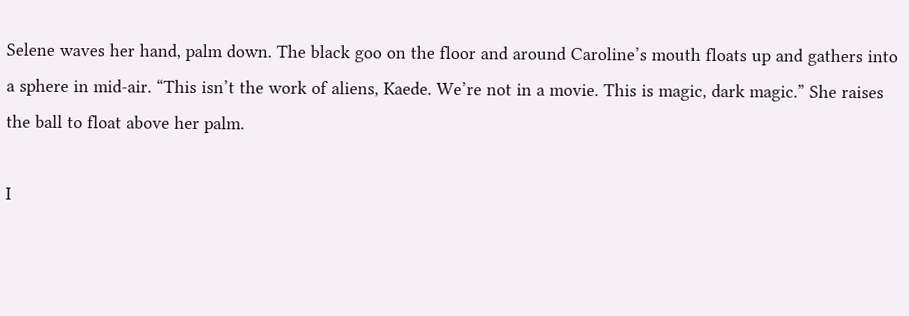Selene waves her hand, palm down. The black goo on the floor and around Caroline’s mouth floats up and gathers into a sphere in mid-air. “This isn’t the work of aliens, Kaede. We’re not in a movie. This is magic, dark magic.” She raises the ball to float above her palm.

I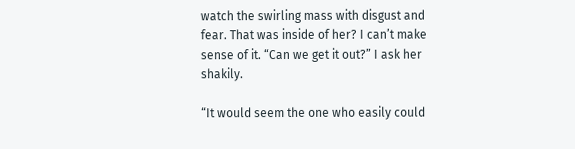watch the swirling mass with disgust and fear. That was inside of her? I can’t make sense of it. “Can we get it out?” I ask her shakily.

“It would seem the one who easily could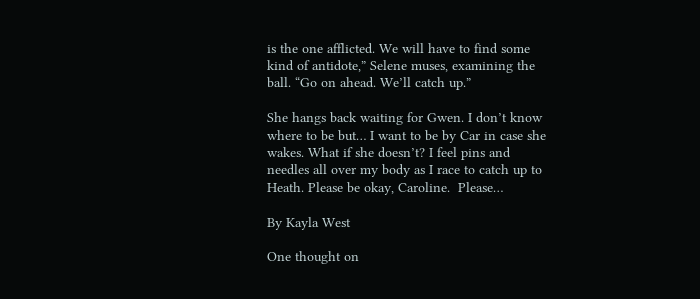is the one afflicted. We will have to find some kind of antidote,” Selene muses, examining the ball. “Go on ahead. We’ll catch up.”

She hangs back waiting for Gwen. I don’t know where to be but… I want to be by Car in case she wakes. What if she doesn’t? I feel pins and needles all over my body as I race to catch up to Heath. Please be okay, Caroline.  Please…

By Kayla West

One thought on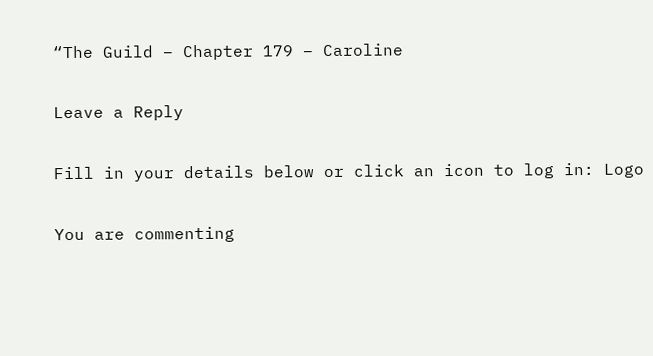“The Guild – Chapter 179 – Caroline

Leave a Reply

Fill in your details below or click an icon to log in: Logo

You are commenting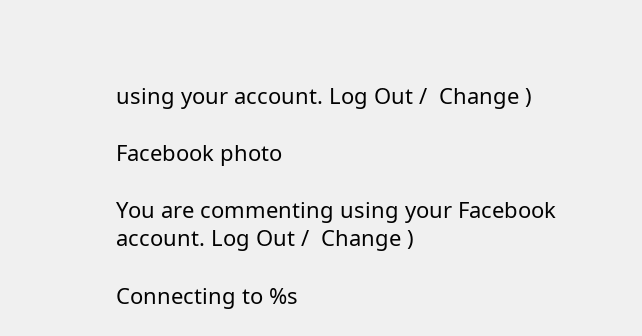using your account. Log Out /  Change )

Facebook photo

You are commenting using your Facebook account. Log Out /  Change )

Connecting to %s